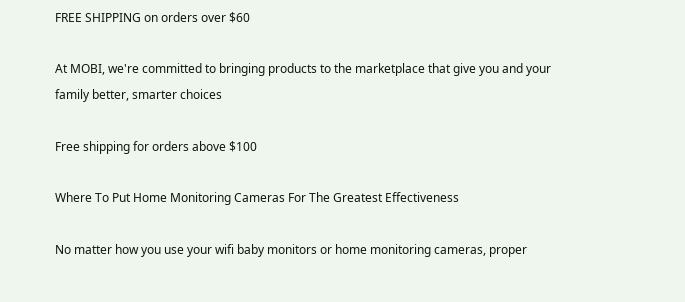FREE SHIPPING on orders over $60

At MOBI, we're committed to bringing products to the marketplace that give you and your family better, smarter choices

Free shipping for orders above $100

Where To Put Home Monitoring Cameras For The Greatest Effectiveness

No matter how you use your wifi baby monitors or home monitoring cameras, proper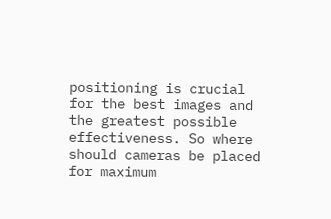positioning is crucial for the best images and the greatest possible effectiveness. So where should cameras be placed for maximum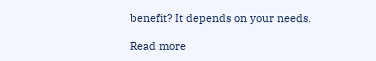benefit? It depends on your needs.

Read more